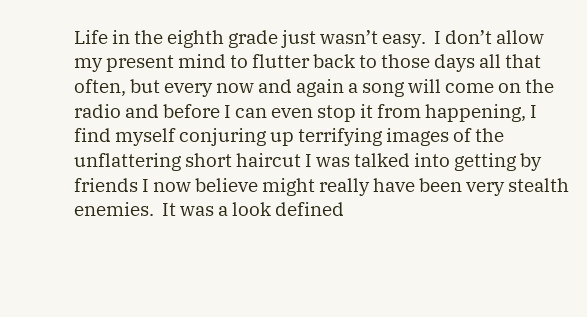Life in the eighth grade just wasn’t easy.  I don’t allow my present mind to flutter back to those days all that often, but every now and again a song will come on the radio and before I can even stop it from happening, I find myself conjuring up terrifying images of the unflattering short haircut I was talked into getting by friends I now believe might really have been very stealth enemies.  It was a look defined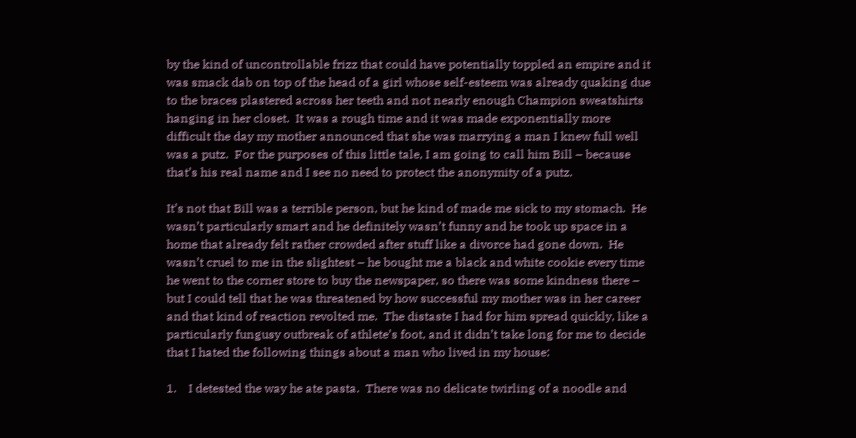by the kind of uncontrollable frizz that could have potentially toppled an empire and it was smack dab on top of the head of a girl whose self-esteem was already quaking due to the braces plastered across her teeth and not nearly enough Champion sweatshirts hanging in her closet.  It was a rough time and it was made exponentially more difficult the day my mother announced that she was marrying a man I knew full well was a putz.  For the purposes of this little tale, I am going to call him Bill – because that’s his real name and I see no need to protect the anonymity of a putz.

It’s not that Bill was a terrible person, but he kind of made me sick to my stomach.  He wasn’t particularly smart and he definitely wasn’t funny and he took up space in a home that already felt rather crowded after stuff like a divorce had gone down.  He wasn’t cruel to me in the slightest – he bought me a black and white cookie every time he went to the corner store to buy the newspaper, so there was some kindness there – but I could tell that he was threatened by how successful my mother was in her career and that kind of reaction revolted me.  The distaste I had for him spread quickly, like a particularly fungusy outbreak of athlete’s foot, and it didn’t take long for me to decide that I hated the following things about a man who lived in my house:

1.    I detested the way he ate pasta.  There was no delicate twirling of a noodle and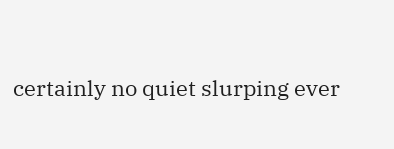certainly no quiet slurping ever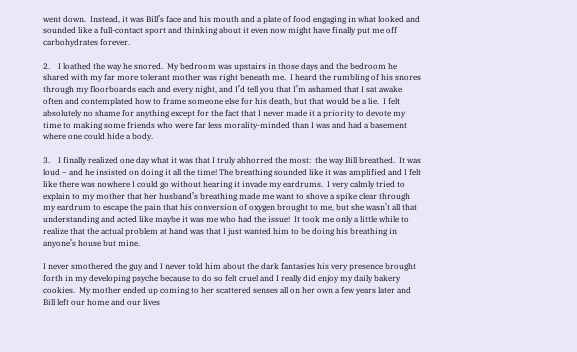went down.  Instead, it was Bill’s face and his mouth and a plate of food engaging in what looked and sounded like a full-contact sport and thinking about it even now might have finally put me off carbohydrates forever.

2.    I loathed the way he snored.  My bedroom was upstairs in those days and the bedroom he shared with my far more tolerant mother was right beneath me.  I heard the rumbling of his snores through my floorboards each and every night, and I’d tell you that I’m ashamed that I sat awake often and contemplated how to frame someone else for his death, but that would be a lie.  I felt absolutely no shame for anything except for the fact that I never made it a priority to devote my time to making some friends who were far less morality-minded than I was and had a basement where one could hide a body.

3.    I finally realized one day what it was that I truly abhorred the most:  the way Bill breathed.  It was loud – and he insisted on doing it all the time! The breathing sounded like it was amplified and I felt like there was nowhere I could go without hearing it invade my eardrums.  I very calmly tried to explain to my mother that her husband’s breathing made me want to shove a spike clear through my eardrum to escape the pain that his conversion of oxygen brought to me, but she wasn’t all that understanding and acted like maybe it was me who had the issue!  It took me only a little while to realize that the actual problem at hand was that I just wanted him to be doing his breathing in anyone’s house but mine.

I never smothered the guy and I never told him about the dark fantasies his very presence brought forth in my developing psyche because to do so felt cruel and I really did enjoy my daily bakery cookies.  My mother ended up coming to her scattered senses all on her own a few years later and Bill left our home and our lives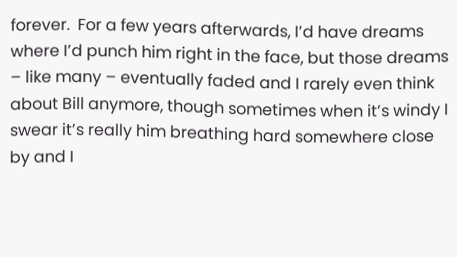forever.  For a few years afterwards, I’d have dreams where I’d punch him right in the face, but those dreams – like many – eventually faded and I rarely even think about Bill anymore, though sometimes when it’s windy I swear it’s really him breathing hard somewhere close by and I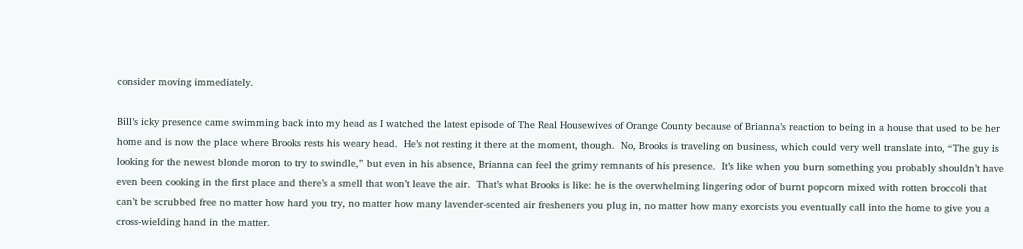consider moving immediately.

Bill’s icky presence came swimming back into my head as I watched the latest episode of The Real Housewives of Orange County because of Brianna’s reaction to being in a house that used to be her home and is now the place where Brooks rests his weary head.  He’s not resting it there at the moment, though.  No, Brooks is traveling on business, which could very well translate into, “The guy is looking for the newest blonde moron to try to swindle,” but even in his absence, Brianna can feel the grimy remnants of his presence.  It’s like when you burn something you probably shouldn’t have even been cooking in the first place and there’s a smell that won’t leave the air.  That’s what Brooks is like: he is the overwhelming lingering odor of burnt popcorn mixed with rotten broccoli that can’t be scrubbed free no matter how hard you try, no matter how many lavender-scented air fresheners you plug in, no matter how many exorcists you eventually call into the home to give you a cross-wielding hand in the matter.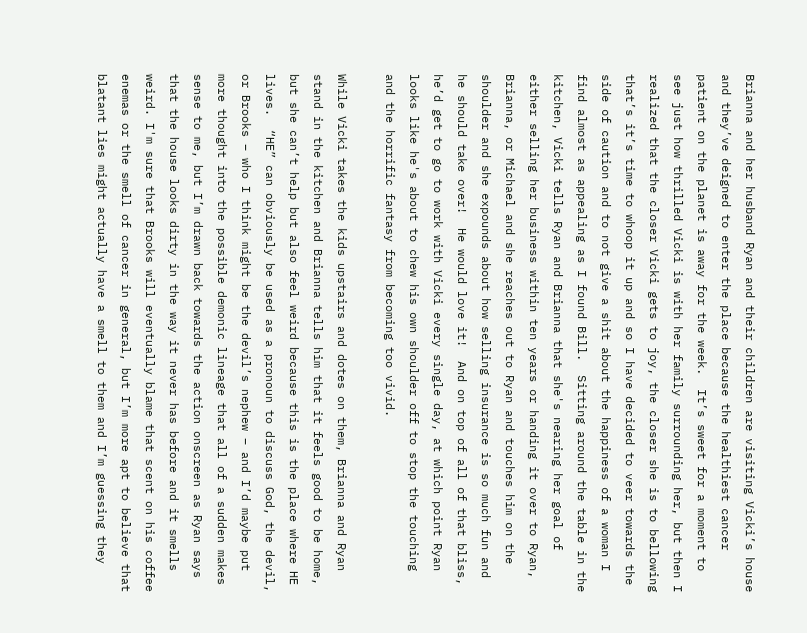Brianna and her husband Ryan and their children are visiting Vicki’s house and they’ve deigned to enter the place because the healthiest cancer patient on the planet is away for the week.  It’s sweet for a moment to see just how thrilled Vicki is with her family surrounding her, but then I realized that the closer Vicki gets to joy, the closer she is to bellowing that’s it’s time to whoop it up and so I have decided to veer towards the side of caution and to not give a shit about the happiness of a woman I find almost as appealing as I found Bill.  Sitting around the table in the kitchen, Vicki tells Ryan and Brianna that she's nearing her goal of either selling her business within ten years or handing it over to Ryan, Brianna, or Michael and she reaches out to Ryan and touches him on the shoulder and she expounds about how selling insurance is so much fun and he should take over!  He would love it!  And on top of all of that bliss, he’d get to go to work with Vicki every single day, at which point Ryan looks like he's about to chew his own shoulder off to stop the touching and the horrific fantasy from becoming too vivid.

While Vicki takes the kids upstairs and dotes on them, Brianna and Ryan stand in the kitchen and Brianna tells him that it feels good to be home, but she can’t help but also feel weird because this is the place where HE lives.  “HE” can obviously be used as a pronoun to discuss God, the devil, or Brooks – who I think might be the devil’s nephew – and I’d maybe put more thought into the possible demonic lineage that all of a sudden makes sense to me, but I’m drawn back towards the action onscreen as Ryan says that the house looks dirty in the way it never has before and it smells weird. I'm sure that Brooks will eventually blame that scent on his coffee enemas or the smell of cancer in general, but I’m more apt to believe that blatant lies might actually have a smell to them and I’m guessing they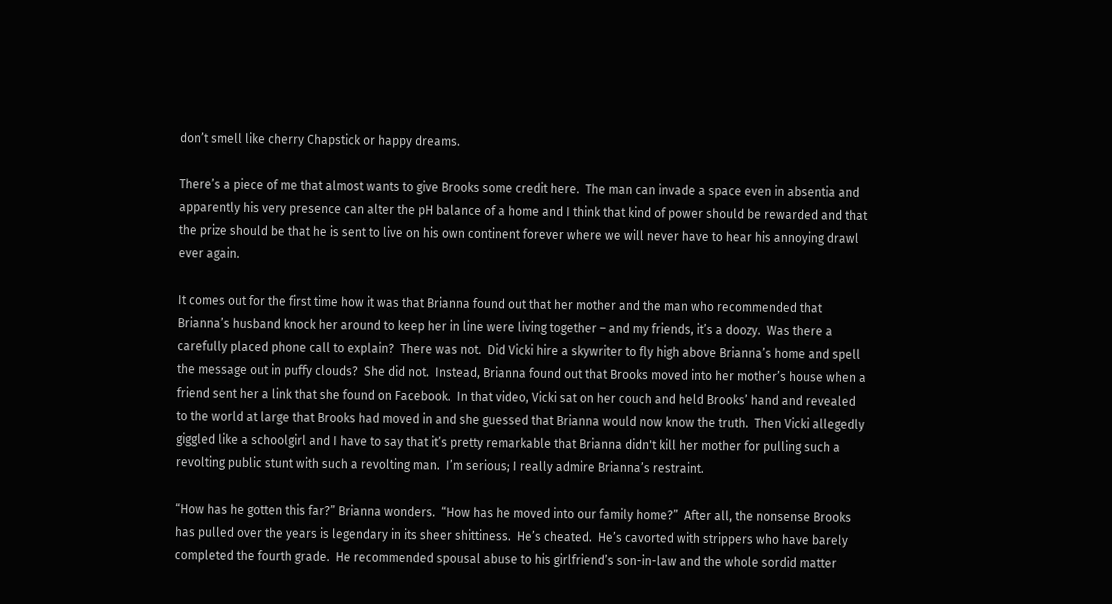don’t smell like cherry Chapstick or happy dreams.

There’s a piece of me that almost wants to give Brooks some credit here.  The man can invade a space even in absentia and apparently his very presence can alter the pH balance of a home and I think that kind of power should be rewarded and that the prize should be that he is sent to live on his own continent forever where we will never have to hear his annoying drawl ever again.

It comes out for the first time how it was that Brianna found out that her mother and the man who recommended that Brianna’s husband knock her around to keep her in line were living together – and my friends, it’s a doozy.  Was there a carefully placed phone call to explain?  There was not.  Did Vicki hire a skywriter to fly high above Brianna’s home and spell the message out in puffy clouds?  She did not.  Instead, Brianna found out that Brooks moved into her mother’s house when a friend sent her a link that she found on Facebook.  In that video, Vicki sat on her couch and held Brooks’ hand and revealed to the world at large that Brooks had moved in and she guessed that Brianna would now know the truth.  Then Vicki allegedly giggled like a schoolgirl and I have to say that it’s pretty remarkable that Brianna didn't kill her mother for pulling such a revolting public stunt with such a revolting man.  I’m serious; I really admire Brianna’s restraint.

“How has he gotten this far?” Brianna wonders.  “How has he moved into our family home?”  After all, the nonsense Brooks has pulled over the years is legendary in its sheer shittiness.  He’s cheated.  He’s cavorted with strippers who have barely completed the fourth grade.  He recommended spousal abuse to his girlfriend’s son-in-law and the whole sordid matter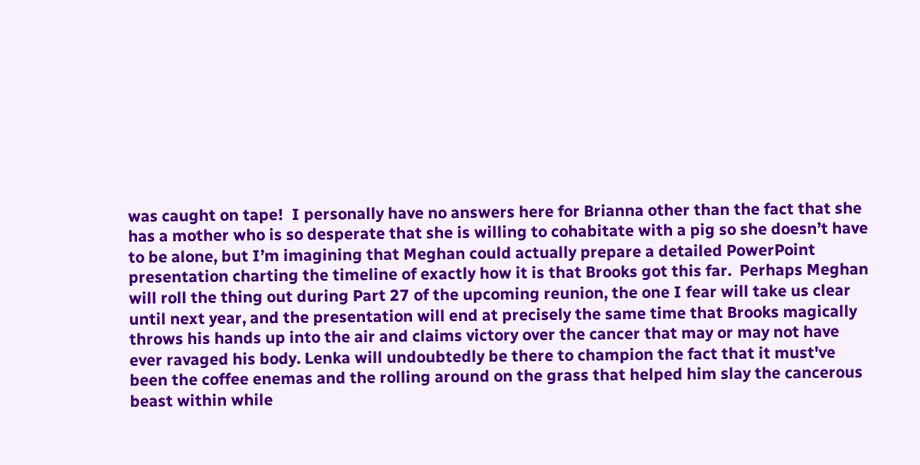was caught on tape!  I personally have no answers here for Brianna other than the fact that she has a mother who is so desperate that she is willing to cohabitate with a pig so she doesn’t have to be alone, but I’m imagining that Meghan could actually prepare a detailed PowerPoint presentation charting the timeline of exactly how it is that Brooks got this far.  Perhaps Meghan will roll the thing out during Part 27 of the upcoming reunion, the one I fear will take us clear until next year, and the presentation will end at precisely the same time that Brooks magically throws his hands up into the air and claims victory over the cancer that may or may not have ever ravaged his body. Lenka will undoubtedly be there to champion the fact that it must've been the coffee enemas and the rolling around on the grass that helped him slay the cancerous beast within while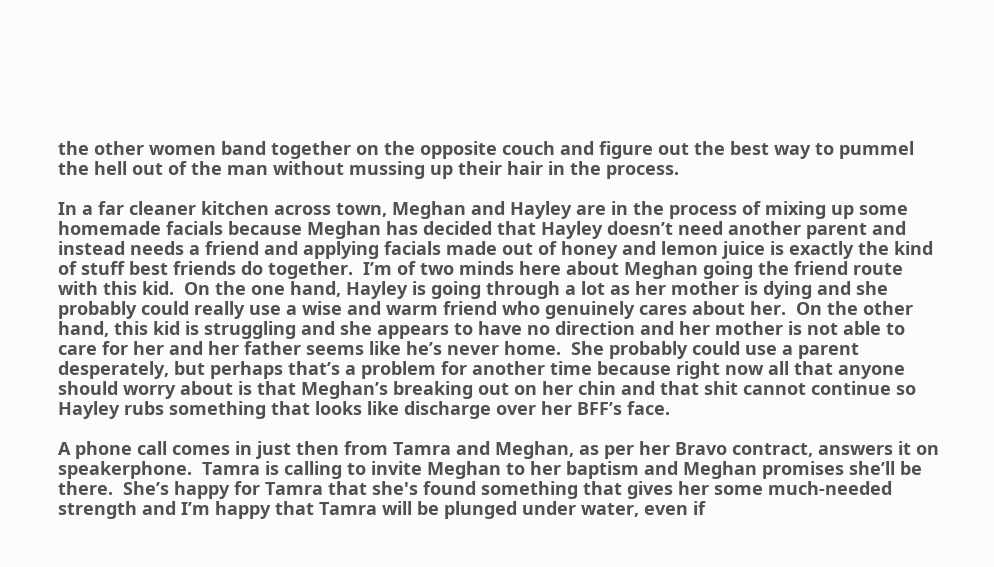the other women band together on the opposite couch and figure out the best way to pummel the hell out of the man without mussing up their hair in the process.

In a far cleaner kitchen across town, Meghan and Hayley are in the process of mixing up some homemade facials because Meghan has decided that Hayley doesn’t need another parent and instead needs a friend and applying facials made out of honey and lemon juice is exactly the kind of stuff best friends do together.  I’m of two minds here about Meghan going the friend route with this kid.  On the one hand, Hayley is going through a lot as her mother is dying and she probably could really use a wise and warm friend who genuinely cares about her.  On the other hand, this kid is struggling and she appears to have no direction and her mother is not able to care for her and her father seems like he’s never home.  She probably could use a parent desperately, but perhaps that’s a problem for another time because right now all that anyone should worry about is that Meghan’s breaking out on her chin and that shit cannot continue so Hayley rubs something that looks like discharge over her BFF’s face.

A phone call comes in just then from Tamra and Meghan, as per her Bravo contract, answers it on speakerphone.  Tamra is calling to invite Meghan to her baptism and Meghan promises she’ll be there.  She’s happy for Tamra that she's found something that gives her some much-needed strength and I’m happy that Tamra will be plunged under water, even if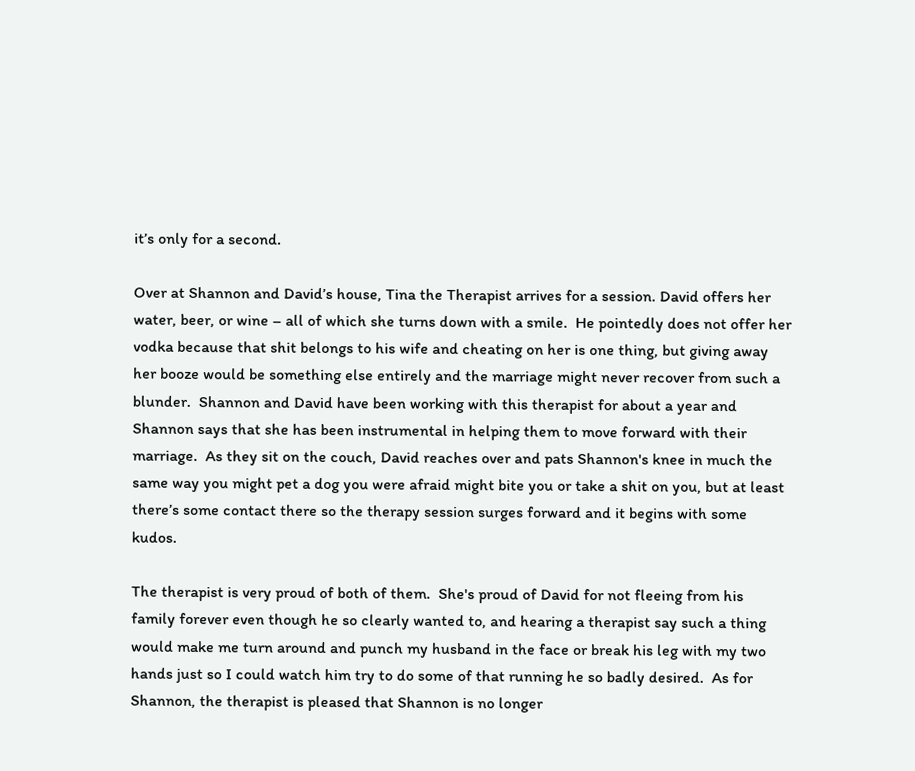it’s only for a second.

Over at Shannon and David’s house, Tina the Therapist arrives for a session. David offers her water, beer, or wine – all of which she turns down with a smile.  He pointedly does not offer her vodka because that shit belongs to his wife and cheating on her is one thing, but giving away her booze would be something else entirely and the marriage might never recover from such a blunder.  Shannon and David have been working with this therapist for about a year and Shannon says that she has been instrumental in helping them to move forward with their marriage.  As they sit on the couch, David reaches over and pats Shannon's knee in much the same way you might pet a dog you were afraid might bite you or take a shit on you, but at least there’s some contact there so the therapy session surges forward and it begins with some kudos.

The therapist is very proud of both of them.  She's proud of David for not fleeing from his family forever even though he so clearly wanted to, and hearing a therapist say such a thing would make me turn around and punch my husband in the face or break his leg with my two hands just so I could watch him try to do some of that running he so badly desired.  As for Shannon, the therapist is pleased that Shannon is no longer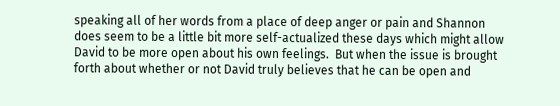speaking all of her words from a place of deep anger or pain and Shannon does seem to be a little bit more self-actualized these days which might allow David to be more open about his own feelings.  But when the issue is brought forth about whether or not David truly believes that he can be open and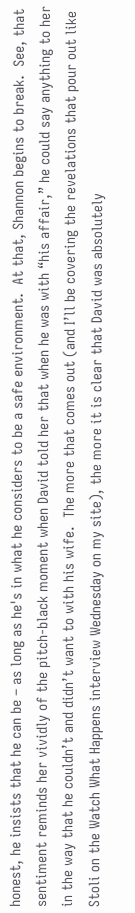honest, he insists that he can be – as long as he's in what he considers to be a safe environment.  At that, Shannon begins to break.  See, that sentiment reminds her vividly of the pitch-black moment when David told her that when he was with “his affair,” he could say anything to her in the way that he couldn’t and didn’t want to with his wife.  The more that comes out (and I’ll be covering the revelations that pour out like Stoli on the Watch What Happens interview Wednesday on my site), the more it is clear that David was absolutely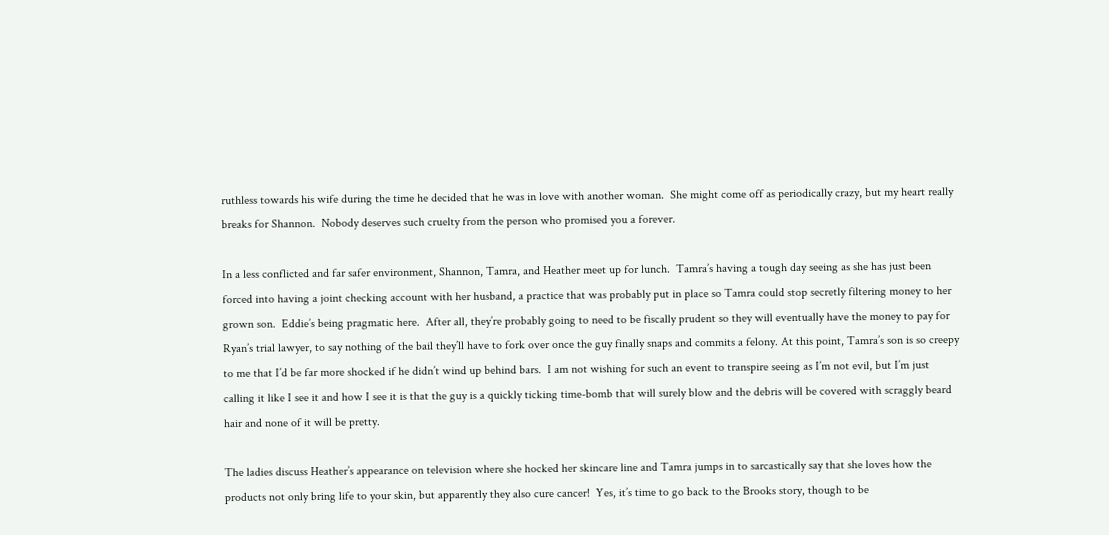ruthless towards his wife during the time he decided that he was in love with another woman.  She might come off as periodically crazy, but my heart really breaks for Shannon.  Nobody deserves such cruelty from the person who promised you a forever.

In a less conflicted and far safer environment, Shannon, Tamra, and Heather meet up for lunch.  Tamra’s having a tough day seeing as she has just been forced into having a joint checking account with her husband, a practice that was probably put in place so Tamra could stop secretly filtering money to her grown son.  Eddie’s being pragmatic here.  After all, they’re probably going to need to be fiscally prudent so they will eventually have the money to pay for Ryan’s trial lawyer, to say nothing of the bail they’ll have to fork over once the guy finally snaps and commits a felony. At this point, Tamra’s son is so creepy to me that I’d be far more shocked if he didn’t wind up behind bars.  I am not wishing for such an event to transpire seeing as I’m not evil, but I’m just calling it like I see it and how I see it is that the guy is a quickly ticking time-bomb that will surely blow and the debris will be covered with scraggly beard hair and none of it will be pretty.

The ladies discuss Heather’s appearance on television where she hocked her skincare line and Tamra jumps in to sarcastically say that she loves how the products not only bring life to your skin, but apparently they also cure cancer!  Yes, it’s time to go back to the Brooks story, though to be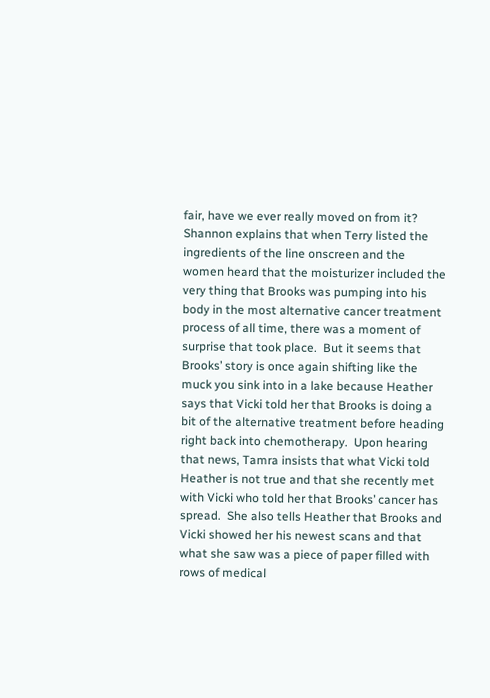fair, have we ever really moved on from it?  Shannon explains that when Terry listed the ingredients of the line onscreen and the women heard that the moisturizer included the very thing that Brooks was pumping into his body in the most alternative cancer treatment process of all time, there was a moment of surprise that took place.  But it seems that Brooks’ story is once again shifting like the muck you sink into in a lake because Heather says that Vicki told her that Brooks is doing a bit of the alternative treatment before heading right back into chemotherapy.  Upon hearing that news, Tamra insists that what Vicki told Heather is not true and that she recently met with Vicki who told her that Brooks’ cancer has spread.  She also tells Heather that Brooks and Vicki showed her his newest scans and that what she saw was a piece of paper filled with rows of medical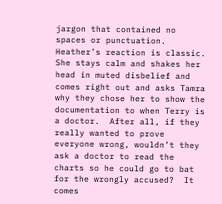jargon that contained no spaces or punctuation.  Heather’s reaction is classic.  She stays calm and shakes her head in muted disbelief and comes right out and asks Tamra why they chose her to show the documentation to when Terry is a doctor.  After all, if they really wanted to prove everyone wrong, wouldn’t they ask a doctor to read the charts so he could go to bat for the wrongly accused?  It comes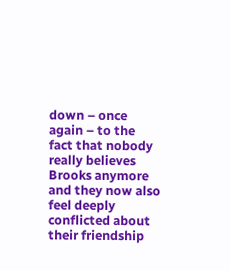down – once again – to the fact that nobody really believes Brooks anymore and they now also feel deeply conflicted about their friendship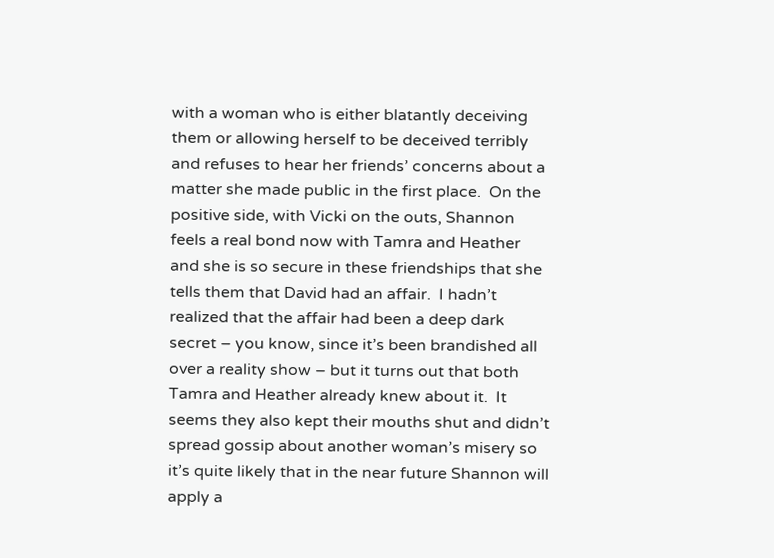with a woman who is either blatantly deceiving them or allowing herself to be deceived terribly and refuses to hear her friends’ concerns about a matter she made public in the first place.  On the positive side, with Vicki on the outs, Shannon feels a real bond now with Tamra and Heather and she is so secure in these friendships that she tells them that David had an affair.  I hadn’t realized that the affair had been a deep dark secret – you know, since it’s been brandished all over a reality show – but it turns out that both Tamra and Heather already knew about it.  It seems they also kept their mouths shut and didn’t spread gossip about another woman’s misery so it’s quite likely that in the near future Shannon will apply a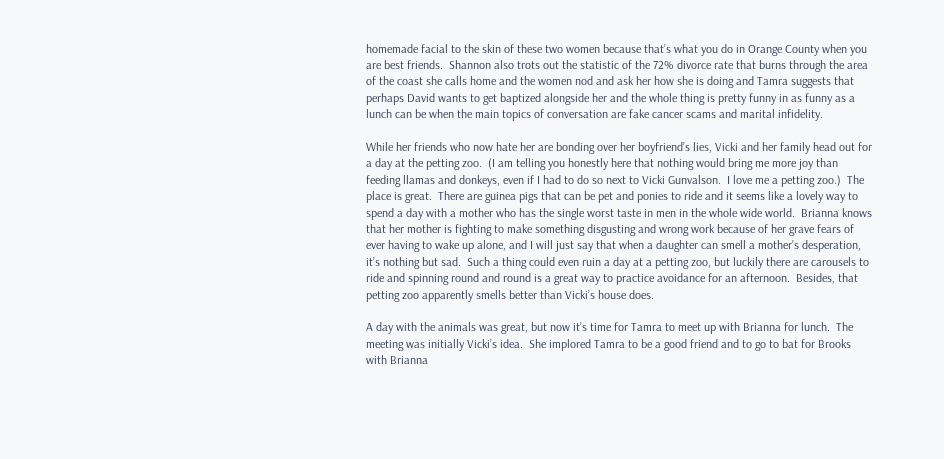homemade facial to the skin of these two women because that’s what you do in Orange County when you are best friends.  Shannon also trots out the statistic of the 72% divorce rate that burns through the area of the coast she calls home and the women nod and ask her how she is doing and Tamra suggests that perhaps David wants to get baptized alongside her and the whole thing is pretty funny in as funny as a lunch can be when the main topics of conversation are fake cancer scams and marital infidelity.

While her friends who now hate her are bonding over her boyfriend’s lies, Vicki and her family head out for a day at the petting zoo.  (I am telling you honestly here that nothing would bring me more joy than feeding llamas and donkeys, even if I had to do so next to Vicki Gunvalson.  I love me a petting zoo.)  The place is great.  There are guinea pigs that can be pet and ponies to ride and it seems like a lovely way to spend a day with a mother who has the single worst taste in men in the whole wide world.  Brianna knows that her mother is fighting to make something disgusting and wrong work because of her grave fears of ever having to wake up alone, and I will just say that when a daughter can smell a mother’s desperation, it’s nothing but sad.  Such a thing could even ruin a day at a petting zoo, but luckily there are carousels to ride and spinning round and round is a great way to practice avoidance for an afternoon.  Besides, that petting zoo apparently smells better than Vicki’s house does.

A day with the animals was great, but now it’s time for Tamra to meet up with Brianna for lunch.  The meeting was initially Vicki’s idea.  She implored Tamra to be a good friend and to go to bat for Brooks with Brianna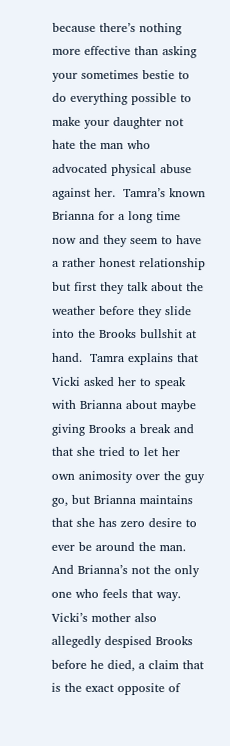because there’s nothing more effective than asking your sometimes bestie to do everything possible to make your daughter not hate the man who advocated physical abuse against her.  Tamra’s known Brianna for a long time now and they seem to have a rather honest relationship but first they talk about the weather before they slide into the Brooks bullshit at hand.  Tamra explains that Vicki asked her to speak with Brianna about maybe giving Brooks a break and that she tried to let her own animosity over the guy go, but Brianna maintains that she has zero desire to ever be around the man.  And Brianna’s not the only one who feels that way.  Vicki’s mother also allegedly despised Brooks before he died, a claim that is the exact opposite of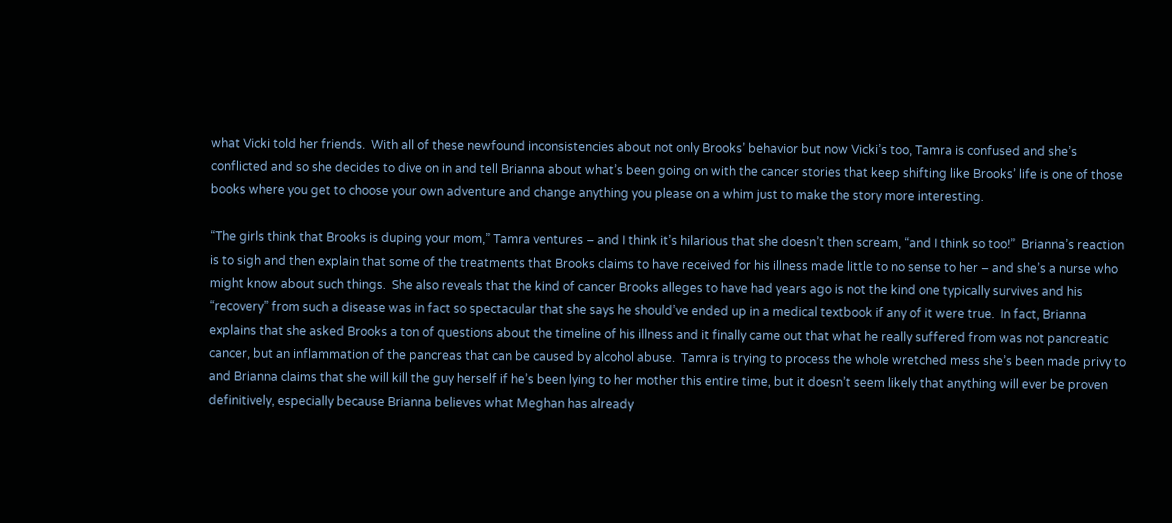what Vicki told her friends.  With all of these newfound inconsistencies about not only Brooks’ behavior but now Vicki’s too, Tamra is confused and she’s conflicted and so she decides to dive on in and tell Brianna about what’s been going on with the cancer stories that keep shifting like Brooks’ life is one of those books where you get to choose your own adventure and change anything you please on a whim just to make the story more interesting.

“The girls think that Brooks is duping your mom,” Tamra ventures – and I think it’s hilarious that she doesn’t then scream, “and I think so too!”  Brianna’s reaction is to sigh and then explain that some of the treatments that Brooks claims to have received for his illness made little to no sense to her – and she’s a nurse who might know about such things.  She also reveals that the kind of cancer Brooks alleges to have had years ago is not the kind one typically survives and his “recovery” from such a disease was in fact so spectacular that she says he should’ve ended up in a medical textbook if any of it were true.  In fact, Brianna explains that she asked Brooks a ton of questions about the timeline of his illness and it finally came out that what he really suffered from was not pancreatic cancer, but an inflammation of the pancreas that can be caused by alcohol abuse.  Tamra is trying to process the whole wretched mess she’s been made privy to and Brianna claims that she will kill the guy herself if he’s been lying to her mother this entire time, but it doesn’t seem likely that anything will ever be proven definitively, especially because Brianna believes what Meghan has already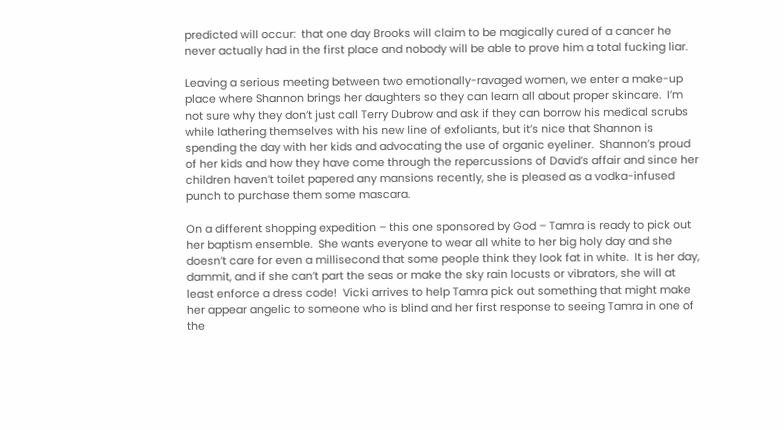predicted will occur:  that one day Brooks will claim to be magically cured of a cancer he never actually had in the first place and nobody will be able to prove him a total fucking liar.

Leaving a serious meeting between two emotionally-ravaged women, we enter a make-up place where Shannon brings her daughters so they can learn all about proper skincare.  I’m not sure why they don’t just call Terry Dubrow and ask if they can borrow his medical scrubs while lathering themselves with his new line of exfoliants, but it’s nice that Shannon is spending the day with her kids and advocating the use of organic eyeliner.  Shannon’s proud of her kids and how they have come through the repercussions of David’s affair and since her children haven’t toilet papered any mansions recently, she is pleased as a vodka-infused punch to purchase them some mascara.

On a different shopping expedition – this one sponsored by God – Tamra is ready to pick out her baptism ensemble.  She wants everyone to wear all white to her big holy day and she doesn’t care for even a millisecond that some people think they look fat in white.  It is her day, dammit, and if she can’t part the seas or make the sky rain locusts or vibrators, she will at least enforce a dress code!  Vicki arrives to help Tamra pick out something that might make her appear angelic to someone who is blind and her first response to seeing Tamra in one of the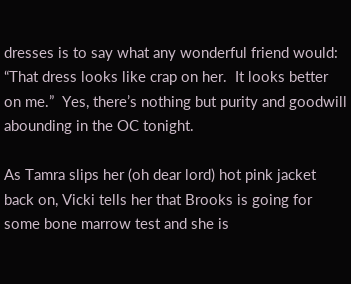dresses is to say what any wonderful friend would:  “That dress looks like crap on her.  It looks better on me.”  Yes, there’s nothing but purity and goodwill abounding in the OC tonight.

As Tamra slips her (oh dear lord) hot pink jacket back on, Vicki tells her that Brooks is going for some bone marrow test and she is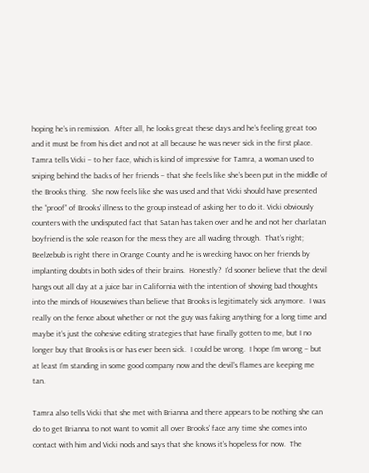hoping he’s in remission.  After all, he looks great these days and he’s feeling great too and it must be from his diet and not at all because he was never sick in the first place.  Tamra tells Vicki – to her face, which is kind of impressive for Tamra, a woman used to sniping behind the backs of her friends – that she feels like she’s been put in the middle of the Brooks thing.  She now feels like she was used and that Vicki should have presented the “proof” of Brooks’ illness to the group instead of asking her to do it. Vicki obviously counters with the undisputed fact that Satan has taken over and he and not her charlatan boyfriend is the sole reason for the mess they are all wading through.  That’s right; Beelzebub is right there in Orange County and he is wrecking havoc on her friends by implanting doubts in both sides of their brains.  Honestly?  I’d sooner believe that the devil hangs out all day at a juice bar in California with the intention of shoving bad thoughts into the minds of Housewives than believe that Brooks is legitimately sick anymore.  I was really on the fence about whether or not the guy was faking anything for a long time and maybe it’s just the cohesive editing strategies that have finally gotten to me, but I no longer buy that Brooks is or has ever been sick.  I could be wrong.  I hope I’m wrong – but at least I’m standing in some good company now and the devil’s flames are keeping me tan.

Tamra also tells Vicki that she met with Brianna and there appears to be nothing she can do to get Brianna to not want to vomit all over Brooks’ face any time she comes into contact with him and Vicki nods and says that she knows it’s hopeless for now.  The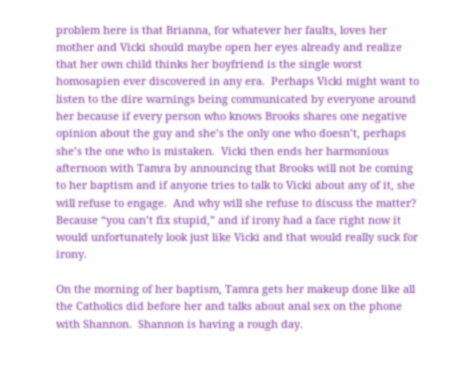problem here is that Brianna, for whatever her faults, loves her mother and Vicki should maybe open her eyes already and realize that her own child thinks her boyfriend is the single worst homosapien ever discovered in any era.  Perhaps Vicki might want to listen to the dire warnings being communicated by everyone around her because if every person who knows Brooks shares one negative opinion about the guy and she’s the only one who doesn’t, perhaps she’s the one who is mistaken.  Vicki then ends her harmonious afternoon with Tamra by announcing that Brooks will not be coming to her baptism and if anyone tries to talk to Vicki about any of it, she will refuse to engage.  And why will she refuse to discuss the matter?  Because “you can’t fix stupid,” and if irony had a face right now it would unfortunately look just like Vicki and that would really suck for irony.

On the morning of her baptism, Tamra gets her makeup done like all the Catholics did before her and talks about anal sex on the phone with Shannon.  Shannon is having a rough day.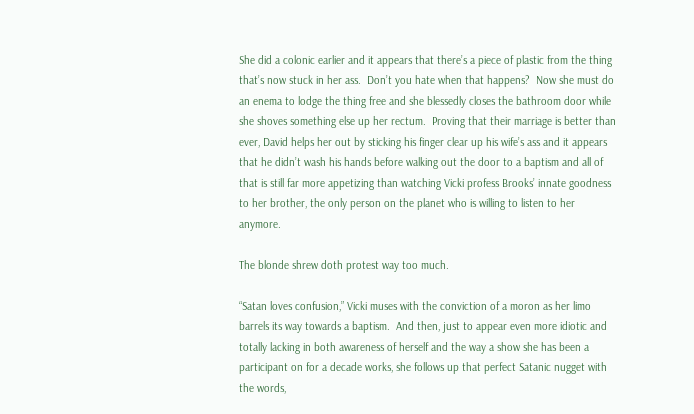She did a colonic earlier and it appears that there’s a piece of plastic from the thing that’s now stuck in her ass.  Don’t you hate when that happens?  Now she must do an enema to lodge the thing free and she blessedly closes the bathroom door while she shoves something else up her rectum.  Proving that their marriage is better than ever, David helps her out by sticking his finger clear up his wife’s ass and it appears that he didn’t wash his hands before walking out the door to a baptism and all of that is still far more appetizing than watching Vicki profess Brooks’ innate goodness to her brother, the only person on the planet who is willing to listen to her anymore.

The blonde shrew doth protest way too much.

“Satan loves confusion,” Vicki muses with the conviction of a moron as her limo barrels its way towards a baptism.  And then, just to appear even more idiotic and totally lacking in both awareness of herself and the way a show she has been a participant on for a decade works, she follows up that perfect Satanic nugget with the words,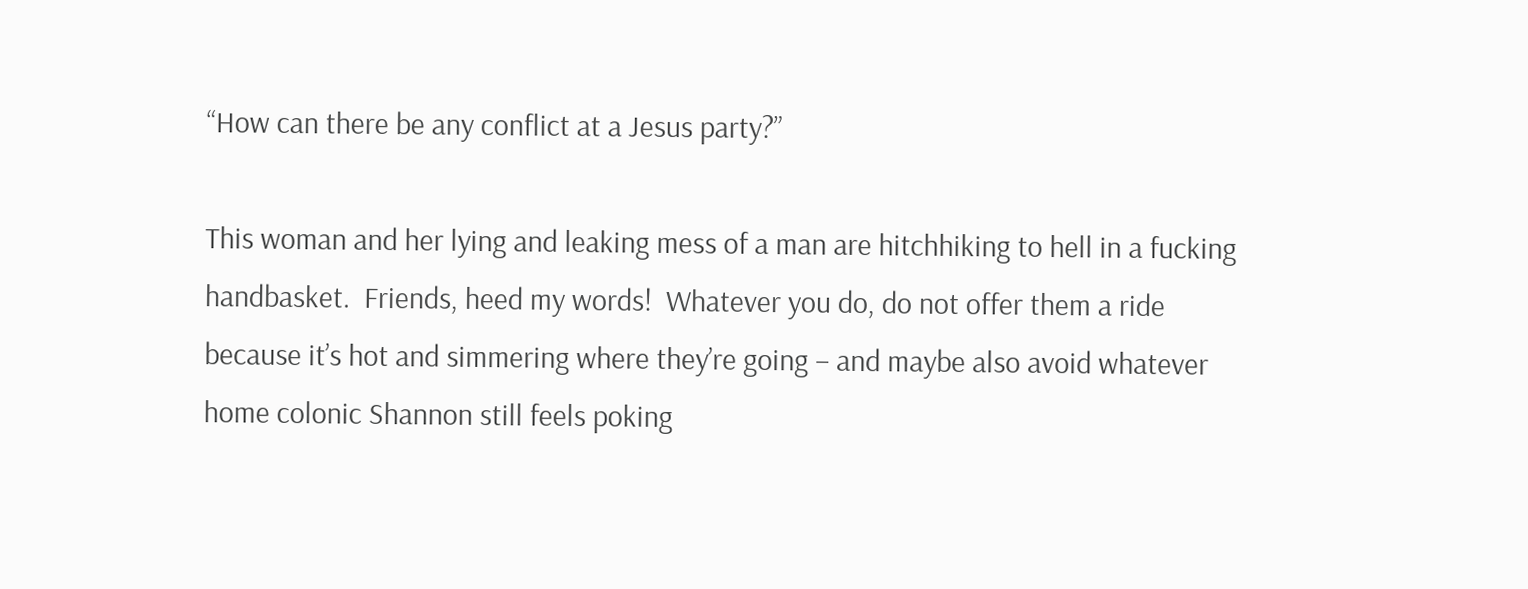“How can there be any conflict at a Jesus party?”

This woman and her lying and leaking mess of a man are hitchhiking to hell in a fucking handbasket.  Friends, heed my words!  Whatever you do, do not offer them a ride because it’s hot and simmering where they’re going – and maybe also avoid whatever home colonic Shannon still feels poking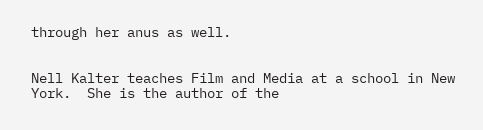through her anus as well.


Nell Kalter teaches Film and Media at a school in New York.  She is the author of the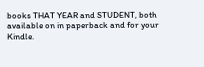books THAT YEAR and STUDENT, both available on in paperback and for your Kindle.